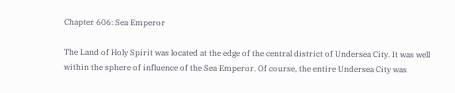Chapter 606: Sea Emperor

The Land of Holy Spirit was located at the edge of the central district of Undersea City. It was well within the sphere of influence of the Sea Emperor. Of course, the entire Undersea City was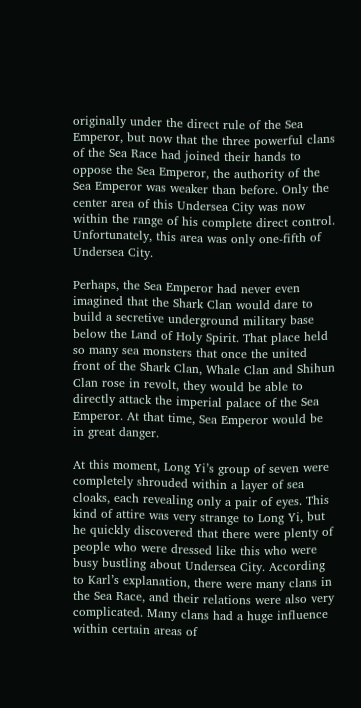originally under the direct rule of the Sea Emperor, but now that the three powerful clans of the Sea Race had joined their hands to oppose the Sea Emperor, the authority of the Sea Emperor was weaker than before. Only the center area of this Undersea City was now within the range of his complete direct control. Unfortunately, this area was only one-fifth of Undersea City.

Perhaps, the Sea Emperor had never even imagined that the Shark Clan would dare to build a secretive underground military base below the Land of Holy Spirit. That place held so many sea monsters that once the united front of the Shark Clan, Whale Clan and Shihun Clan rose in revolt, they would be able to directly attack the imperial palace of the Sea Emperor. At that time, Sea Emperor would be in great danger.

At this moment, Long Yi’s group of seven were completely shrouded within a layer of sea cloaks, each revealing only a pair of eyes. This kind of attire was very strange to Long Yi, but he quickly discovered that there were plenty of people who were dressed like this who were busy bustling about Undersea City. According to Karl’s explanation, there were many clans in the Sea Race, and their relations were also very complicated. Many clans had a huge influence within certain areas of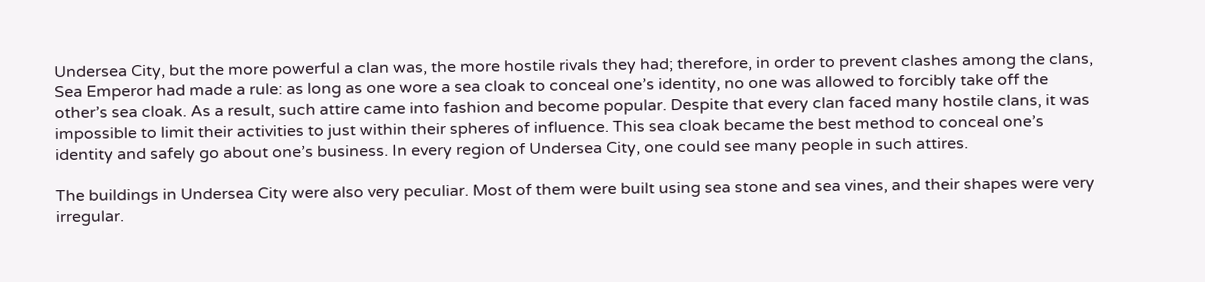Undersea City, but the more powerful a clan was, the more hostile rivals they had; therefore, in order to prevent clashes among the clans, Sea Emperor had made a rule: as long as one wore a sea cloak to conceal one’s identity, no one was allowed to forcibly take off the other’s sea cloak. As a result, such attire came into fashion and become popular. Despite that every clan faced many hostile clans, it was impossible to limit their activities to just within their spheres of influence. This sea cloak became the best method to conceal one’s identity and safely go about one’s business. In every region of Undersea City, one could see many people in such attires.

The buildings in Undersea City were also very peculiar. Most of them were built using sea stone and sea vines, and their shapes were very irregular.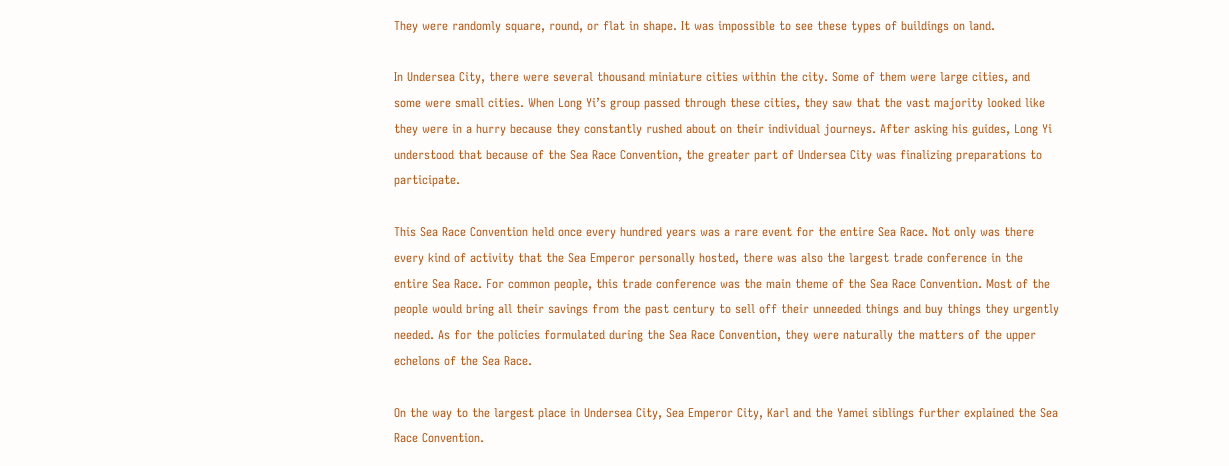They were randomly square, round, or flat in shape. It was impossible to see these types of buildings on land.

In Undersea City, there were several thousand miniature cities within the city. Some of them were large cities, and some were small cities. When Long Yi’s group passed through these cities, they saw that the vast majority looked like they were in a hurry because they constantly rushed about on their individual journeys. After asking his guides, Long Yi understood that because of the Sea Race Convention, the greater part of Undersea City was finalizing preparations to participate.

This Sea Race Convention held once every hundred years was a rare event for the entire Sea Race. Not only was there every kind of activity that the Sea Emperor personally hosted, there was also the largest trade conference in the entire Sea Race. For common people, this trade conference was the main theme of the Sea Race Convention. Most of the people would bring all their savings from the past century to sell off their unneeded things and buy things they urgently needed. As for the policies formulated during the Sea Race Convention, they were naturally the matters of the upper echelons of the Sea Race.

On the way to the largest place in Undersea City, Sea Emperor City, Karl and the Yamei siblings further explained the Sea Race Convention.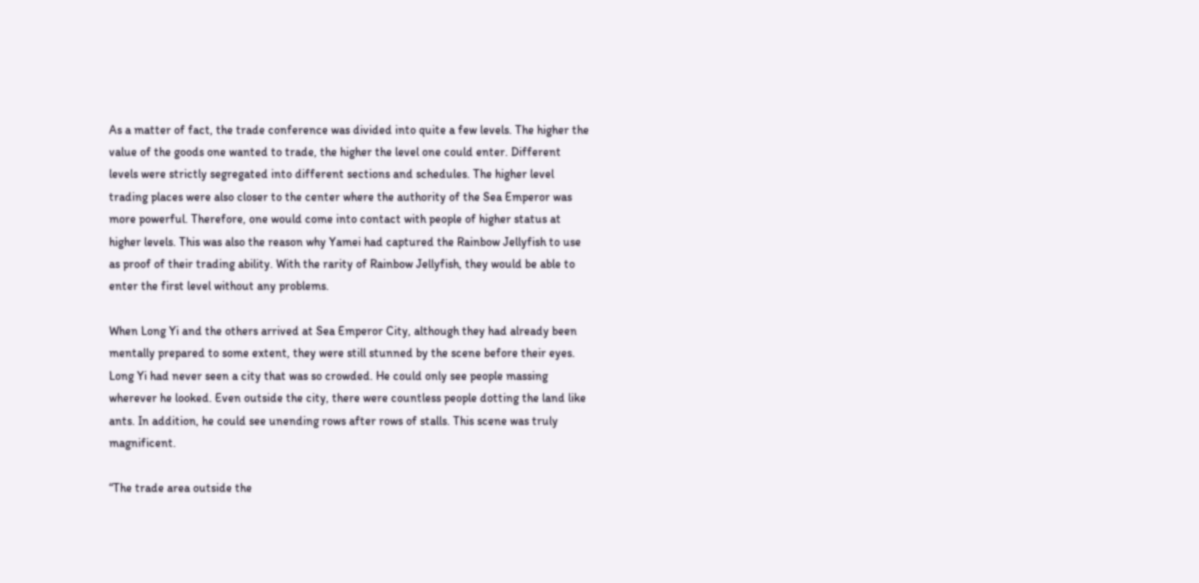As a matter of fact, the trade conference was divided into quite a few levels. The higher the value of the goods one wanted to trade, the higher the level one could enter. Different levels were strictly segregated into different sections and schedules. The higher level trading places were also closer to the center where the authority of the Sea Emperor was more powerful. Therefore, one would come into contact with people of higher status at higher levels. This was also the reason why Yamei had captured the Rainbow Jellyfish to use as proof of their trading ability. With the rarity of Rainbow Jellyfish, they would be able to enter the first level without any problems.

When Long Yi and the others arrived at Sea Emperor City, although they had already been mentally prepared to some extent, they were still stunned by the scene before their eyes. Long Yi had never seen a city that was so crowded. He could only see people massing wherever he looked. Even outside the city, there were countless people dotting the land like ants. In addition, he could see unending rows after rows of stalls. This scene was truly magnificent.

“The trade area outside the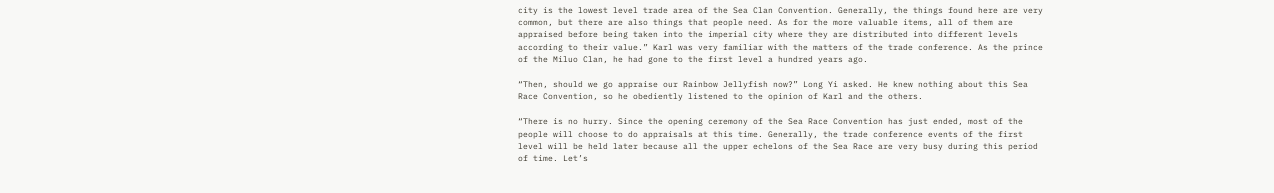city is the lowest level trade area of the Sea Clan Convention. Generally, the things found here are very common, but there are also things that people need. As for the more valuable items, all of them are appraised before being taken into the imperial city where they are distributed into different levels according to their value.” Karl was very familiar with the matters of the trade conference. As the prince of the Miluo Clan, he had gone to the first level a hundred years ago.

“Then, should we go appraise our Rainbow Jellyfish now?” Long Yi asked. He knew nothing about this Sea Race Convention, so he obediently listened to the opinion of Karl and the others.

“There is no hurry. Since the opening ceremony of the Sea Race Convention has just ended, most of the people will choose to do appraisals at this time. Generally, the trade conference events of the first level will be held later because all the upper echelons of the Sea Race are very busy during this period of time. Let’s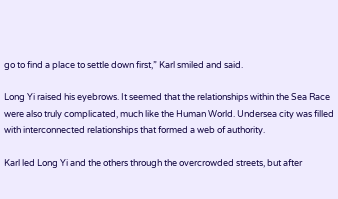go to find a place to settle down first,” Karl smiled and said.

Long Yi raised his eyebrows. It seemed that the relationships within the Sea Race were also truly complicated, much like the Human World. Undersea city was filled with interconnected relationships that formed a web of authority.

Karl led Long Yi and the others through the overcrowded streets, but after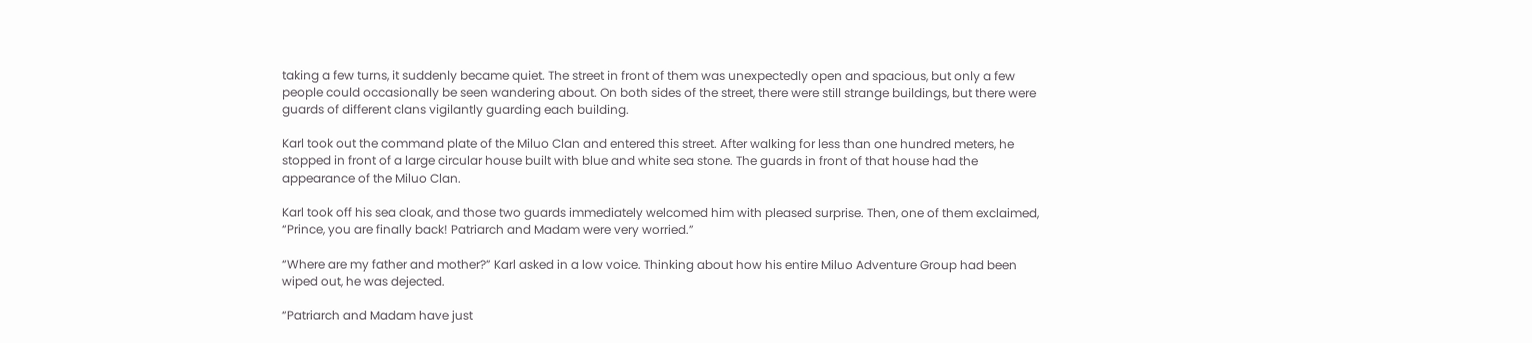taking a few turns, it suddenly became quiet. The street in front of them was unexpectedly open and spacious, but only a few people could occasionally be seen wandering about. On both sides of the street, there were still strange buildings, but there were guards of different clans vigilantly guarding each building.

Karl took out the command plate of the Miluo Clan and entered this street. After walking for less than one hundred meters, he stopped in front of a large circular house built with blue and white sea stone. The guards in front of that house had the appearance of the Miluo Clan.

Karl took off his sea cloak, and those two guards immediately welcomed him with pleased surprise. Then, one of them exclaimed, “Prince, you are finally back! Patriarch and Madam were very worried.”

“Where are my father and mother?” Karl asked in a low voice. Thinking about how his entire Miluo Adventure Group had been wiped out, he was dejected.

“Patriarch and Madam have just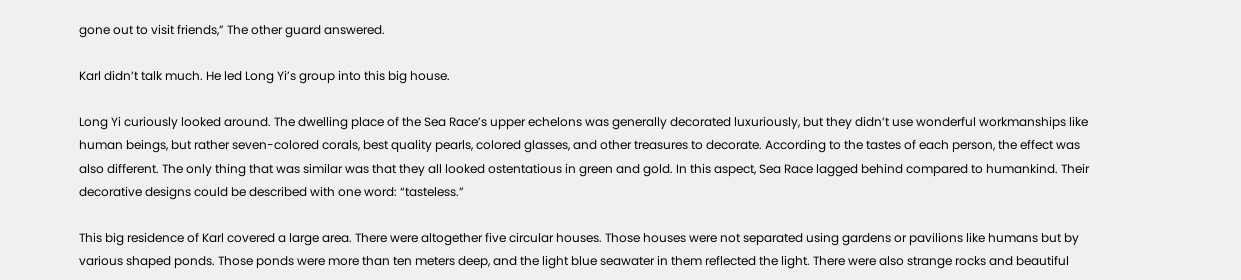gone out to visit friends,” The other guard answered.

Karl didn’t talk much. He led Long Yi’s group into this big house.

Long Yi curiously looked around. The dwelling place of the Sea Race’s upper echelons was generally decorated luxuriously, but they didn’t use wonderful workmanships like human beings, but rather seven-colored corals, best quality pearls, colored glasses, and other treasures to decorate. According to the tastes of each person, the effect was also different. The only thing that was similar was that they all looked ostentatious in green and gold. In this aspect, Sea Race lagged behind compared to humankind. Their decorative designs could be described with one word: “tasteless.”

This big residence of Karl covered a large area. There were altogether five circular houses. Those houses were not separated using gardens or pavilions like humans but by various shaped ponds. Those ponds were more than ten meters deep, and the light blue seawater in them reflected the light. There were also strange rocks and beautiful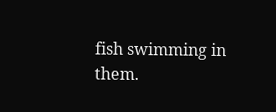fish swimming in them.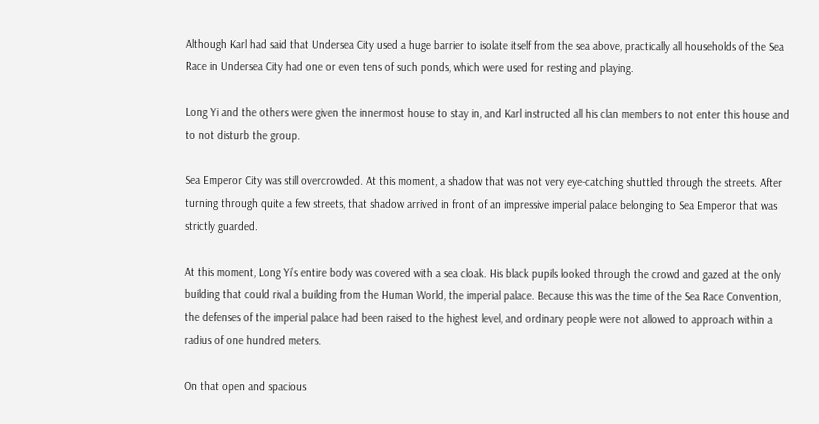Although Karl had said that Undersea City used a huge barrier to isolate itself from the sea above, practically all households of the Sea Race in Undersea City had one or even tens of such ponds, which were used for resting and playing.

Long Yi and the others were given the innermost house to stay in, and Karl instructed all his clan members to not enter this house and to not disturb the group.

Sea Emperor City was still overcrowded. At this moment, a shadow that was not very eye-catching shuttled through the streets. After turning through quite a few streets, that shadow arrived in front of an impressive imperial palace belonging to Sea Emperor that was strictly guarded.

At this moment, Long Yi’s entire body was covered with a sea cloak. His black pupils looked through the crowd and gazed at the only building that could rival a building from the Human World, the imperial palace. Because this was the time of the Sea Race Convention, the defenses of the imperial palace had been raised to the highest level, and ordinary people were not allowed to approach within a radius of one hundred meters.

On that open and spacious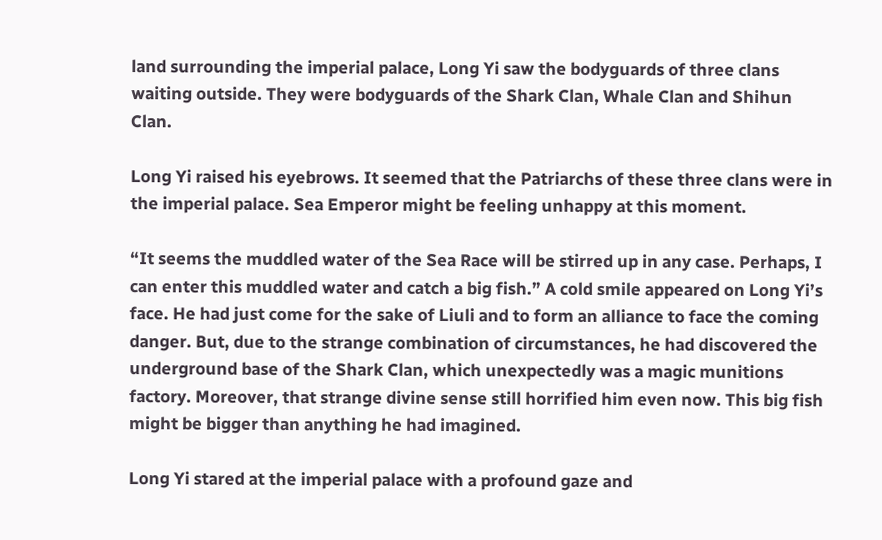land surrounding the imperial palace, Long Yi saw the bodyguards of three clans waiting outside. They were bodyguards of the Shark Clan, Whale Clan and Shihun Clan.

Long Yi raised his eyebrows. It seemed that the Patriarchs of these three clans were in the imperial palace. Sea Emperor might be feeling unhappy at this moment.

“It seems the muddled water of the Sea Race will be stirred up in any case. Perhaps, I can enter this muddled water and catch a big fish.” A cold smile appeared on Long Yi’s face. He had just come for the sake of Liuli and to form an alliance to face the coming danger. But, due to the strange combination of circumstances, he had discovered the underground base of the Shark Clan, which unexpectedly was a magic munitions factory. Moreover, that strange divine sense still horrified him even now. This big fish might be bigger than anything he had imagined.

Long Yi stared at the imperial palace with a profound gaze and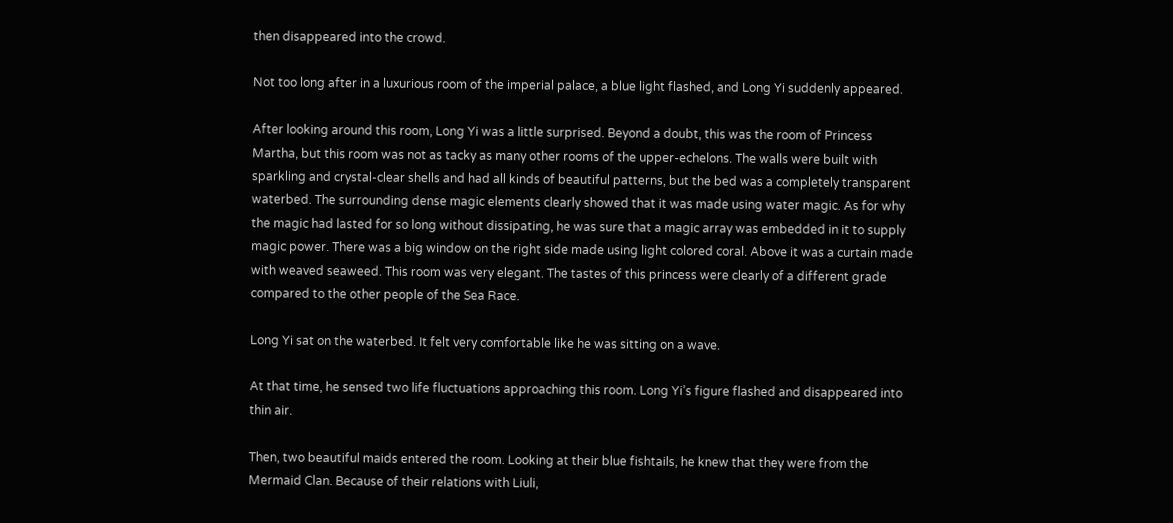then disappeared into the crowd.

Not too long after in a luxurious room of the imperial palace, a blue light flashed, and Long Yi suddenly appeared.

After looking around this room, Long Yi was a little surprised. Beyond a doubt, this was the room of Princess Martha, but this room was not as tacky as many other rooms of the upper-echelons. The walls were built with sparkling and crystal-clear shells and had all kinds of beautiful patterns, but the bed was a completely transparent waterbed. The surrounding dense magic elements clearly showed that it was made using water magic. As for why the magic had lasted for so long without dissipating, he was sure that a magic array was embedded in it to supply magic power. There was a big window on the right side made using light colored coral. Above it was a curtain made with weaved seaweed. This room was very elegant. The tastes of this princess were clearly of a different grade compared to the other people of the Sea Race.

Long Yi sat on the waterbed. It felt very comfortable like he was sitting on a wave.

At that time, he sensed two life fluctuations approaching this room. Long Yi’s figure flashed and disappeared into thin air.

Then, two beautiful maids entered the room. Looking at their blue fishtails, he knew that they were from the Mermaid Clan. Because of their relations with Liuli,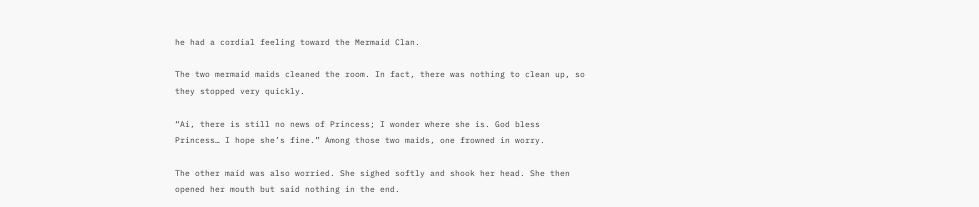he had a cordial feeling toward the Mermaid Clan.

The two mermaid maids cleaned the room. In fact, there was nothing to clean up, so they stopped very quickly.

“Ai, there is still no news of Princess; I wonder where she is. God bless Princess… I hope she’s fine.” Among those two maids, one frowned in worry.

The other maid was also worried. She sighed softly and shook her head. She then opened her mouth but said nothing in the end.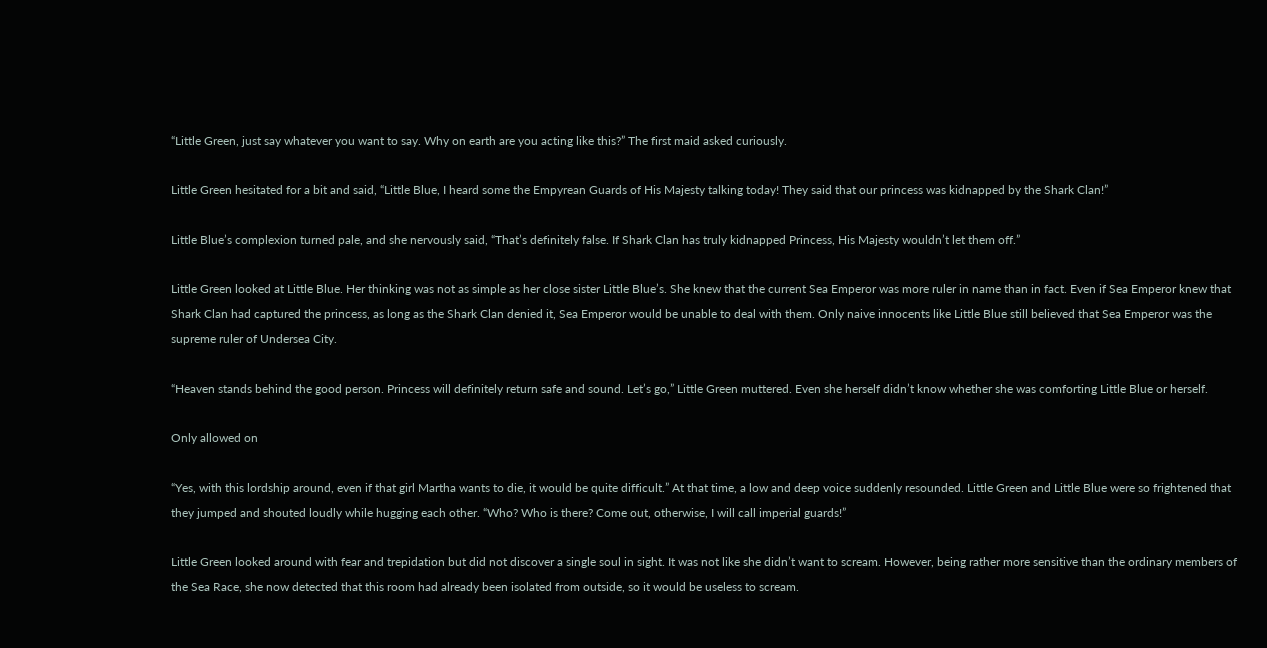“Little Green, just say whatever you want to say. Why on earth are you acting like this?” The first maid asked curiously.

Little Green hesitated for a bit and said, “Little Blue, I heard some the Empyrean Guards of His Majesty talking today! They said that our princess was kidnapped by the Shark Clan!”

Little Blue’s complexion turned pale, and she nervously said, “That’s definitely false. If Shark Clan has truly kidnapped Princess, His Majesty wouldn’t let them off.”

Little Green looked at Little Blue. Her thinking was not as simple as her close sister Little Blue’s. She knew that the current Sea Emperor was more ruler in name than in fact. Even if Sea Emperor knew that Shark Clan had captured the princess, as long as the Shark Clan denied it, Sea Emperor would be unable to deal with them. Only naive innocents like Little Blue still believed that Sea Emperor was the supreme ruler of Undersea City.

“Heaven stands behind the good person. Princess will definitely return safe and sound. Let’s go,” Little Green muttered. Even she herself didn’t know whether she was comforting Little Blue or herself.

Only allowed on

“Yes, with this lordship around, even if that girl Martha wants to die, it would be quite difficult.” At that time, a low and deep voice suddenly resounded. Little Green and Little Blue were so frightened that they jumped and shouted loudly while hugging each other. “Who? Who is there? Come out, otherwise, I will call imperial guards!”

Little Green looked around with fear and trepidation but did not discover a single soul in sight. It was not like she didn’t want to scream. However, being rather more sensitive than the ordinary members of the Sea Race, she now detected that this room had already been isolated from outside, so it would be useless to scream.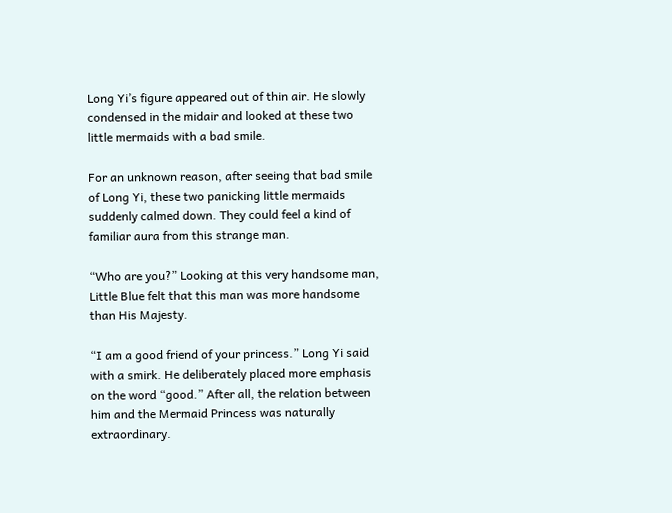Long Yi’s figure appeared out of thin air. He slowly condensed in the midair and looked at these two little mermaids with a bad smile.

For an unknown reason, after seeing that bad smile of Long Yi, these two panicking little mermaids suddenly calmed down. They could feel a kind of familiar aura from this strange man.

“Who are you?” Looking at this very handsome man, Little Blue felt that this man was more handsome than His Majesty.

“I am a good friend of your princess.” Long Yi said with a smirk. He deliberately placed more emphasis on the word “good.” After all, the relation between him and the Mermaid Princess was naturally extraordinary.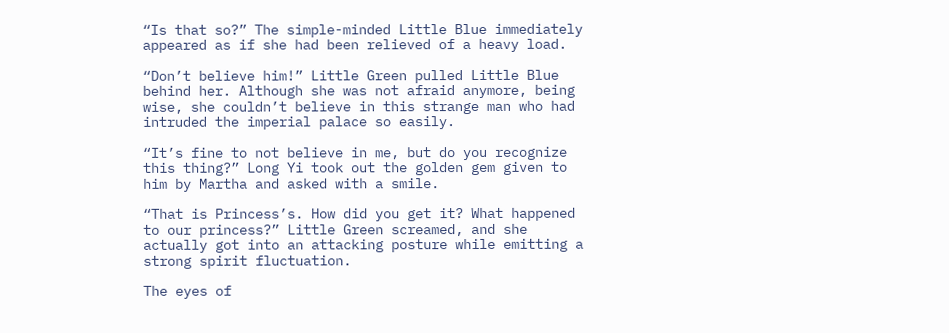“Is that so?” The simple-minded Little Blue immediately appeared as if she had been relieved of a heavy load.

“Don’t believe him!” Little Green pulled Little Blue behind her. Although she was not afraid anymore, being wise, she couldn’t believe in this strange man who had intruded the imperial palace so easily.

“It’s fine to not believe in me, but do you recognize this thing?” Long Yi took out the golden gem given to him by Martha and asked with a smile.

“That is Princess’s. How did you get it? What happened to our princess?” Little Green screamed, and she actually got into an attacking posture while emitting a strong spirit fluctuation.

The eyes of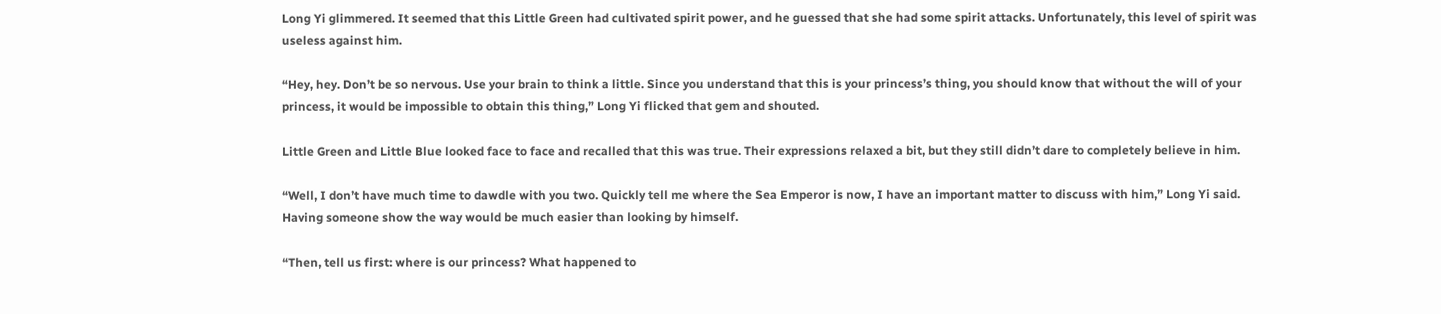Long Yi glimmered. It seemed that this Little Green had cultivated spirit power, and he guessed that she had some spirit attacks. Unfortunately, this level of spirit was useless against him.

“Hey, hey. Don’t be so nervous. Use your brain to think a little. Since you understand that this is your princess’s thing, you should know that without the will of your princess, it would be impossible to obtain this thing,” Long Yi flicked that gem and shouted.

Little Green and Little Blue looked face to face and recalled that this was true. Their expressions relaxed a bit, but they still didn’t dare to completely believe in him.

“Well, I don’t have much time to dawdle with you two. Quickly tell me where the Sea Emperor is now, I have an important matter to discuss with him,” Long Yi said. Having someone show the way would be much easier than looking by himself.

“Then, tell us first: where is our princess? What happened to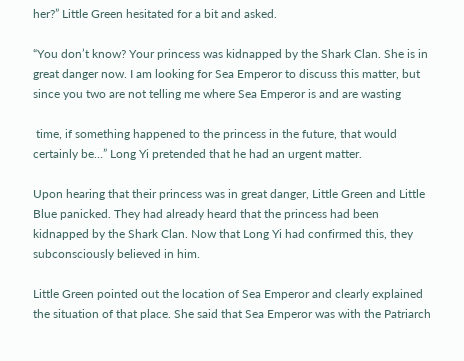her?” Little Green hesitated for a bit and asked.

“You don’t know? Your princess was kidnapped by the Shark Clan. She is in great danger now. I am looking for Sea Emperor to discuss this matter, but since you two are not telling me where Sea Emperor is and are wasting

 time, if something happened to the princess in the future, that would certainly be…” Long Yi pretended that he had an urgent matter.

Upon hearing that their princess was in great danger, Little Green and Little Blue panicked. They had already heard that the princess had been kidnapped by the Shark Clan. Now that Long Yi had confirmed this, they subconsciously believed in him.

Little Green pointed out the location of Sea Emperor and clearly explained the situation of that place. She said that Sea Emperor was with the Patriarch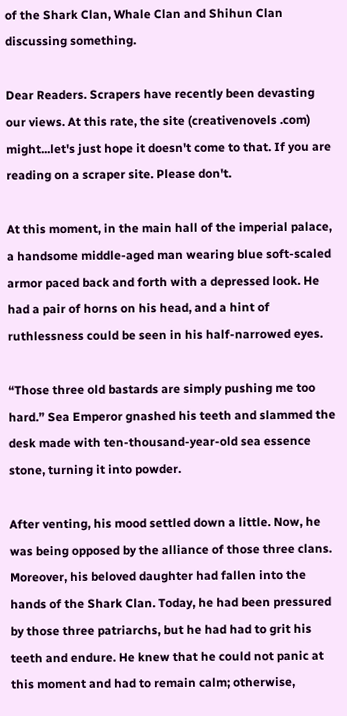of the Shark Clan, Whale Clan and Shihun Clan discussing something.

Dear Readers. Scrapers have recently been devasting our views. At this rate, the site (creativenovels .com) might...let's just hope it doesn't come to that. If you are reading on a scraper site. Please don't.

At this moment, in the main hall of the imperial palace, a handsome middle-aged man wearing blue soft-scaled armor paced back and forth with a depressed look. He had a pair of horns on his head, and a hint of ruthlessness could be seen in his half-narrowed eyes.

“Those three old bastards are simply pushing me too hard.” Sea Emperor gnashed his teeth and slammed the desk made with ten-thousand-year-old sea essence stone, turning it into powder.

After venting, his mood settled down a little. Now, he was being opposed by the alliance of those three clans. Moreover, his beloved daughter had fallen into the hands of the Shark Clan. Today, he had been pressured by those three patriarchs, but he had had to grit his teeth and endure. He knew that he could not panic at this moment and had to remain calm; otherwise,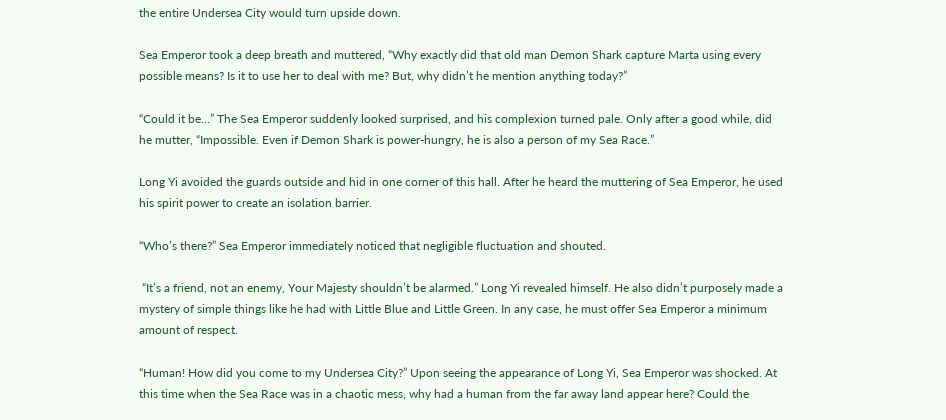the entire Undersea City would turn upside down.

Sea Emperor took a deep breath and muttered, “Why exactly did that old man Demon Shark capture Marta using every possible means? Is it to use her to deal with me? But, why didn’t he mention anything today?”

“Could it be…” The Sea Emperor suddenly looked surprised, and his complexion turned pale. Only after a good while, did he mutter, “Impossible. Even if Demon Shark is power-hungry, he is also a person of my Sea Race.”

Long Yi avoided the guards outside and hid in one corner of this hall. After he heard the muttering of Sea Emperor, he used his spirit power to create an isolation barrier.

“Who’s there?” Sea Emperor immediately noticed that negligible fluctuation and shouted.

 “It’s a friend, not an enemy, Your Majesty shouldn’t be alarmed.” Long Yi revealed himself. He also didn’t purposely made a mystery of simple things like he had with Little Blue and Little Green. In any case, he must offer Sea Emperor a minimum amount of respect.

“Human! How did you come to my Undersea City?” Upon seeing the appearance of Long Yi, Sea Emperor was shocked. At this time when the Sea Race was in a chaotic mess, why had a human from the far away land appear here? Could the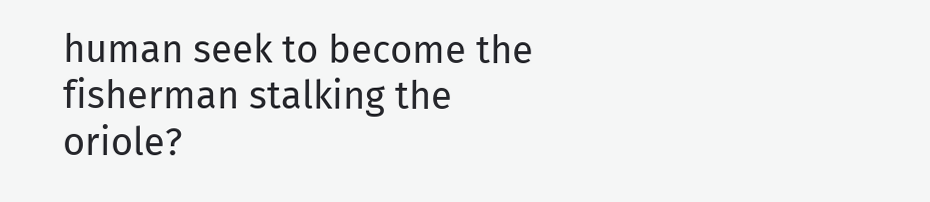human seek to become the fisherman stalking the oriole?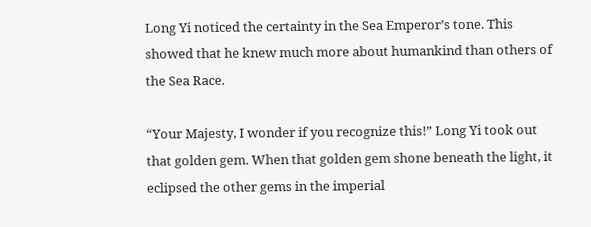Long Yi noticed the certainty in the Sea Emperor’s tone. This showed that he knew much more about humankind than others of the Sea Race.

“Your Majesty, I wonder if you recognize this!” Long Yi took out that golden gem. When that golden gem shone beneath the light, it eclipsed the other gems in the imperial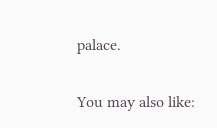palace.

You may also like: